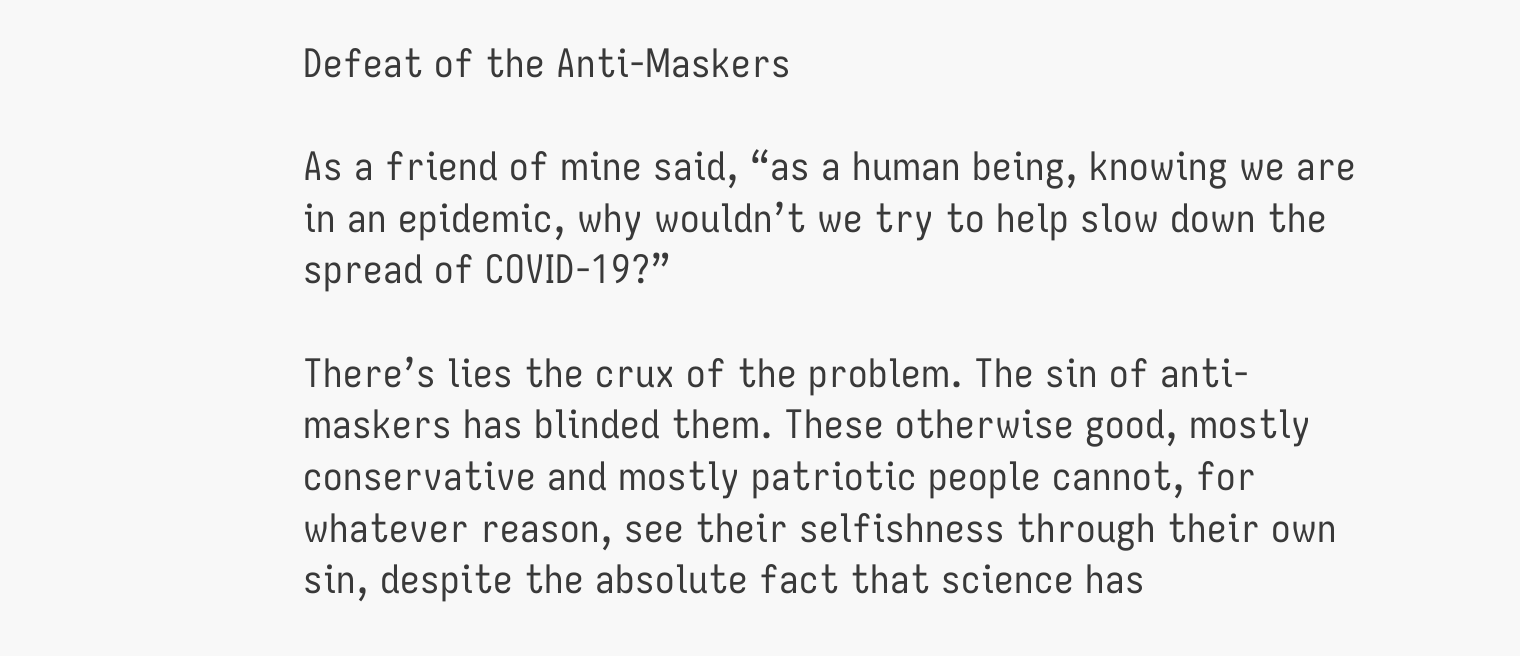Defeat of the Anti-Maskers

As a friend of mine said, “as a human being, knowing we are in an epidemic, why wouldn’t we try to help slow down the spread of COVID-19?”

There’s lies the crux of the problem. The sin of anti-maskers has blinded them. These otherwise good, mostly conservative and mostly patriotic people cannot, for whatever reason, see their selfishness through their own sin, despite the absolute fact that science has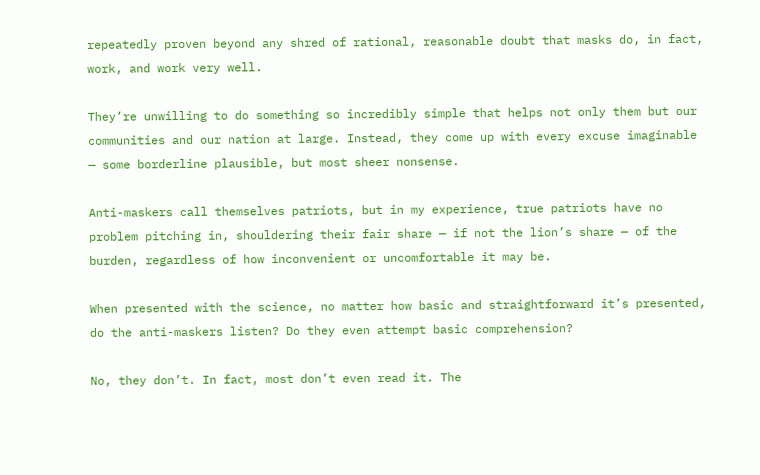repeatedly proven beyond any shred of rational, reasonable doubt that masks do, in fact, work, and work very well.

They’re unwilling to do something so incredibly simple that helps not only them but our communities and our nation at large. Instead, they come up with every excuse imaginable — some borderline plausible, but most sheer nonsense.

Anti-maskers call themselves patriots, but in my experience, true patriots have no problem pitching in, shouldering their fair share — if not the lion’s share — of the burden, regardless of how inconvenient or uncomfortable it may be.

When presented with the science, no matter how basic and straightforward it’s presented, do the anti-maskers listen? Do they even attempt basic comprehension?

No, they don’t. In fact, most don’t even read it. The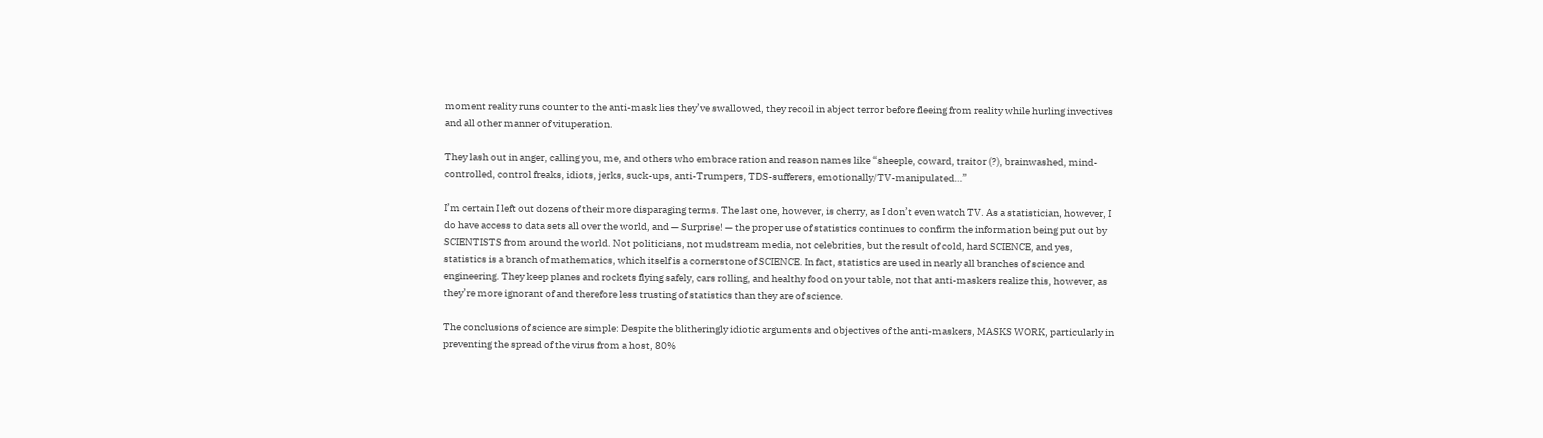moment reality runs counter to the anti-mask lies they’ve swallowed, they recoil in abject terror before fleeing from reality while hurling invectives and all other manner of vituperation.

They lash out in anger, calling you, me, and others who embrace ration and reason names like “sheeple, coward, traitor (?), brainwashed, mind-controlled, control freaks, idiots, jerks, suck-ups, anti-Trumpers, TDS-sufferers, emotionally/TV-manipulated…”

I’m certain I left out dozens of their more disparaging terms. The last one, however, is cherry, as I don’t even watch TV. As a statistician, however, I do have access to data sets all over the world, and — Surprise! — the proper use of statistics continues to confirm the information being put out by SCIENTISTS from around the world. Not politicians, not mudstream media, not celebrities, but the result of cold, hard SCIENCE, and yes, statistics is a branch of mathematics, which itself is a cornerstone of SCIENCE. In fact, statistics are used in nearly all branches of science and engineering. They keep planes and rockets flying safely, cars rolling, and healthy food on your table, not that anti-maskers realize this, however, as they’re more ignorant of and therefore less trusting of statistics than they are of science.

The conclusions of science are simple: Despite the blitheringly idiotic arguments and objectives of the anti-maskers, MASKS WORK, particularly in preventing the spread of the virus from a host, 80%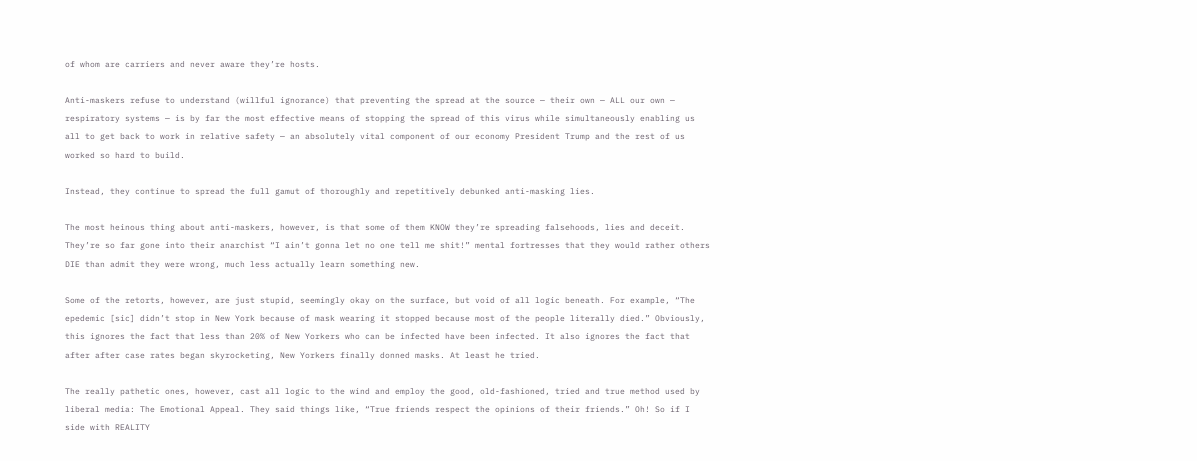of whom are carriers and never aware they’re hosts.

Anti-maskers refuse to understand (willful ignorance) that preventing the spread at the source — their own — ALL our own — respiratory systems — is by far the most effective means of stopping the spread of this virus while simultaneously enabling us all to get back to work in relative safety — an absolutely vital component of our economy President Trump and the rest of us worked so hard to build.

Instead, they continue to spread the full gamut of thoroughly and repetitively debunked anti-masking lies.

The most heinous thing about anti-maskers, however, is that some of them KNOW they’re spreading falsehoods, lies and deceit. They’re so far gone into their anarchist “I ain’t gonna let no one tell me shit!” mental fortresses that they would rather others DIE than admit they were wrong, much less actually learn something new.

Some of the retorts, however, are just stupid, seemingly okay on the surface, but void of all logic beneath. For example, “The epedemic [sic] didn’t stop in New York because of mask wearing it stopped because most of the people literally died.” Obviously, this ignores the fact that less than 20% of New Yorkers who can be infected have been infected. It also ignores the fact that after after case rates began skyrocketing, New Yorkers finally donned masks. At least he tried.

The really pathetic ones, however, cast all logic to the wind and employ the good, old-fashioned, tried and true method used by liberal media: The Emotional Appeal. They said things like, “True friends respect the opinions of their friends.” Oh! So if I side with REALITY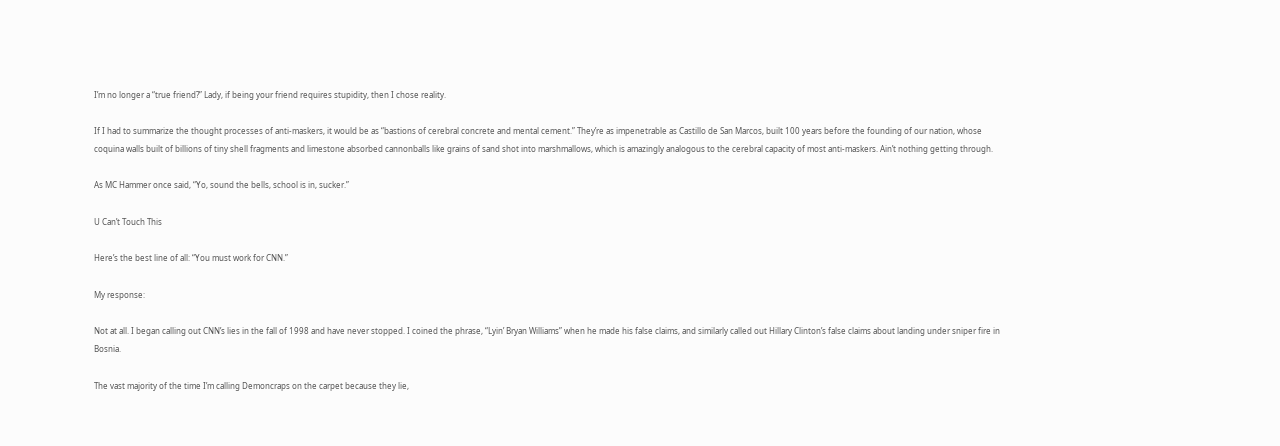I’m no longer a “true friend?” Lady, if being your friend requires stupidity, then I chose reality.

If I had to summarize the thought processes of anti-maskers, it would be as “bastions of cerebral concrete and mental cement.” They’re as impenetrable as Castillo de San Marcos, built 100 years before the founding of our nation, whose coquina walls built of billions of tiny shell fragments and limestone absorbed cannonballs like grains of sand shot into marshmallows, which is amazingly analogous to the cerebral capacity of most anti-maskers. Ain’t nothing getting through.

As MC Hammer once said, “Yo, sound the bells, school is in, sucker.”

U Can’t Touch This

Here’s the best line of all: “You must work for CNN.”

My response:

Not at all. I began calling out CNN’s lies in the fall of 1998 and have never stopped. I coined the phrase, “Lyin’ Bryan Williams” when he made his false claims, and similarly called out Hillary Clinton’s false claims about landing under sniper fire in Bosnia.

The vast majority of the time I’m calling Demoncraps on the carpet because they lie,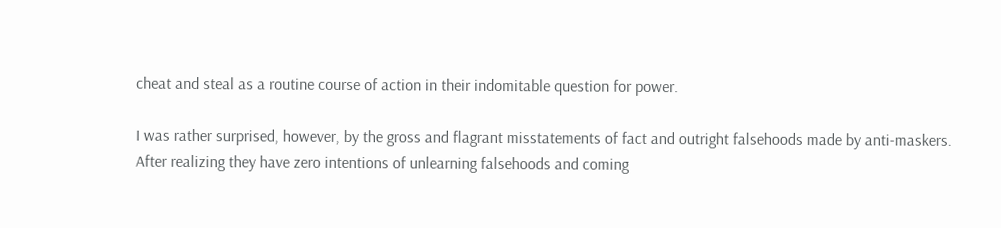cheat and steal as a routine course of action in their indomitable question for power.

I was rather surprised, however, by the gross and flagrant misstatements of fact and outright falsehoods made by anti-maskers. After realizing they have zero intentions of unlearning falsehoods and coming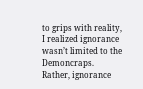to grips with reality, I realized ignorance wasn’t limited to the Demoncraps. Rather, ignorance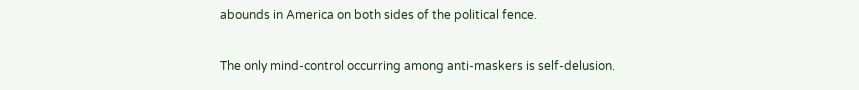abounds in America on both sides of the political fence.

The only mind-control occurring among anti-maskers is self-delusion.